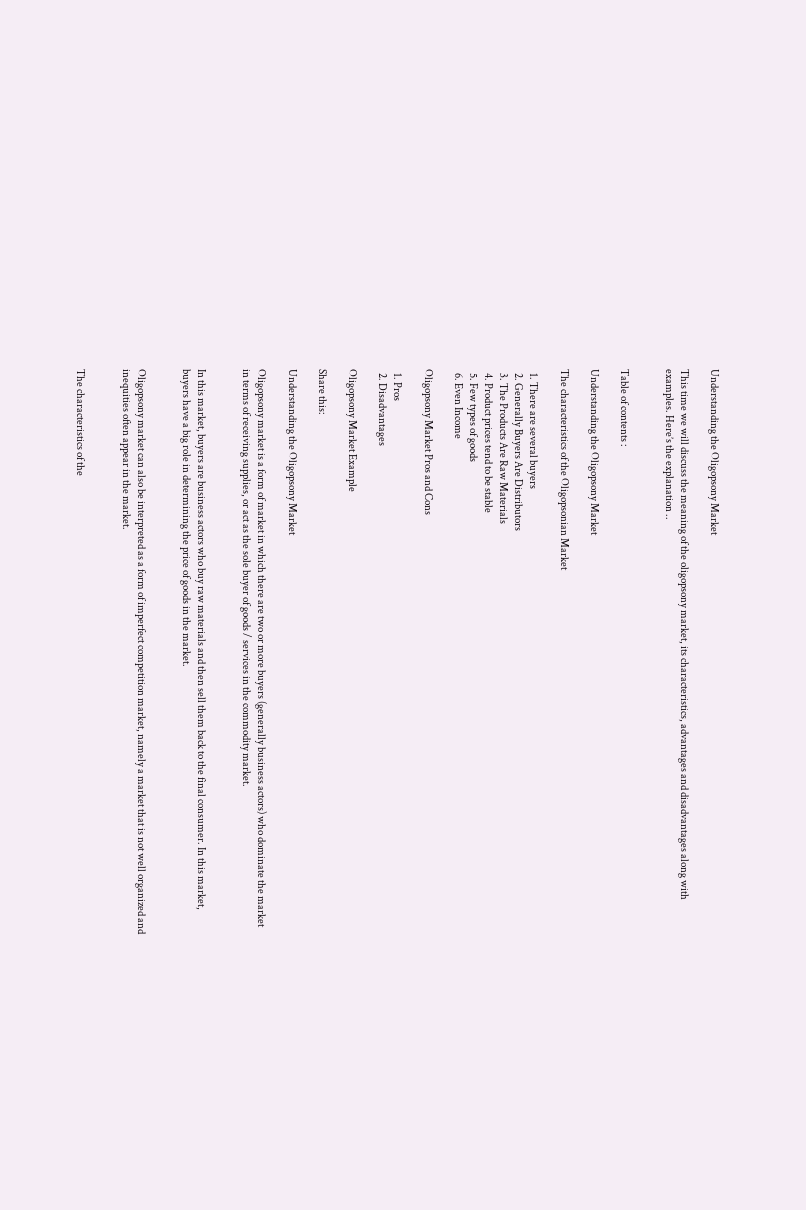Understanding the Oligopsony Market

This time we will discuss the meaning of the oligopsony market, its characteristics, advantages and disadvantages along with examples. Here’s the explanation ..


Table of contents :

Understanding the Oligopsony Market

The characteristics of the Oligopsonian Market

  1. There are several buyers
  2. Generally Buyers Are Distributors
  3. The Products Are Raw Materials
  4. Product prices tend to be stable
  5. Few types of goods
  6. Even Income

Oligopsony Market Pros and Cons

  1. Pros
  2. Disadvantages

Oligopsony Market Example

Share this:

Understanding the Oligopsony Market

Oligopsony market is a form of market in which there are two or more buyers (generally business actors) who dominate the market in terms of receiving supplies, or act as the sole buyer of goods / services in the commodity market.


In this market, buyers are business actors who buy raw materials and then sell them back to the final consumer. In this market, buyers have a big role in determining the price of goods in the market.


Oligopsony market can also be interpreted as a form of imperfect competition market, namely a market that is not well organized and inequities often appear in the market.


The characteristics of the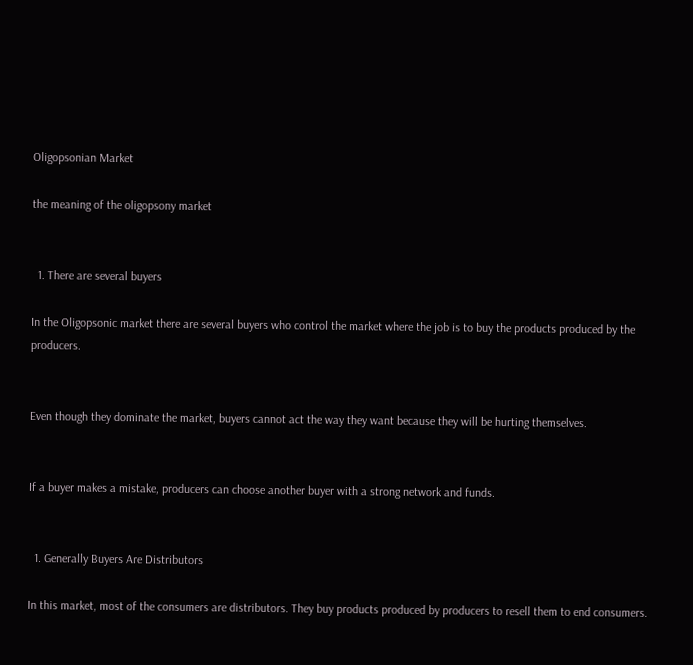Oligopsonian Market

the meaning of the oligopsony market


  1. There are several buyers

In the Oligopsonic market there are several buyers who control the market where the job is to buy the products produced by the producers.


Even though they dominate the market, buyers cannot act the way they want because they will be hurting themselves.


If a buyer makes a mistake, producers can choose another buyer with a strong network and funds.


  1. Generally Buyers Are Distributors

In this market, most of the consumers are distributors. They buy products produced by producers to resell them to end consumers.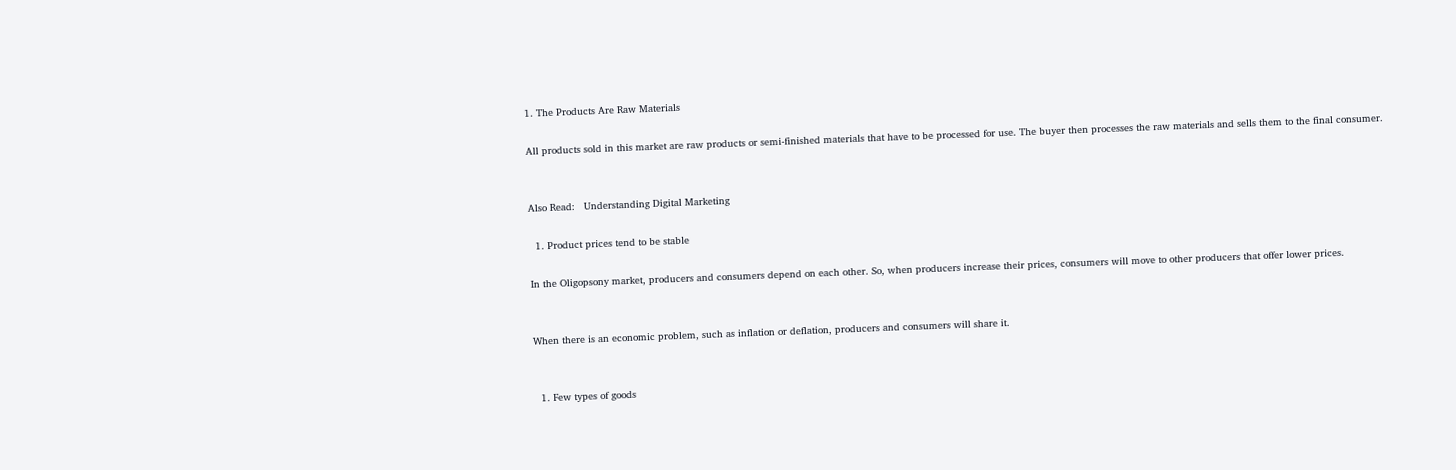1. The Products Are Raw Materials

All products sold in this market are raw products or semi-finished materials that have to be processed for use. The buyer then processes the raw materials and sells them to the final consumer.


Also Read:   Understanding Digital Marketing

  1. Product prices tend to be stable

In the Oligopsony market, producers and consumers depend on each other. So, when producers increase their prices, consumers will move to other producers that offer lower prices.


When there is an economic problem, such as inflation or deflation, producers and consumers will share it.


  1. Few types of goods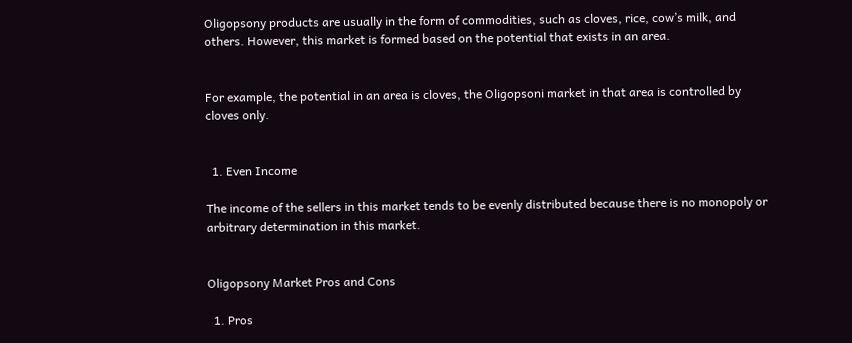Oligopsony products are usually in the form of commodities, such as cloves, rice, cow’s milk, and others. However, this market is formed based on the potential that exists in an area.


For example, the potential in an area is cloves, the Oligopsoni market in that area is controlled by cloves only.


  1. Even Income

The income of the sellers in this market tends to be evenly distributed because there is no monopoly or arbitrary determination in this market.


Oligopsony Market Pros and Cons

  1. Pros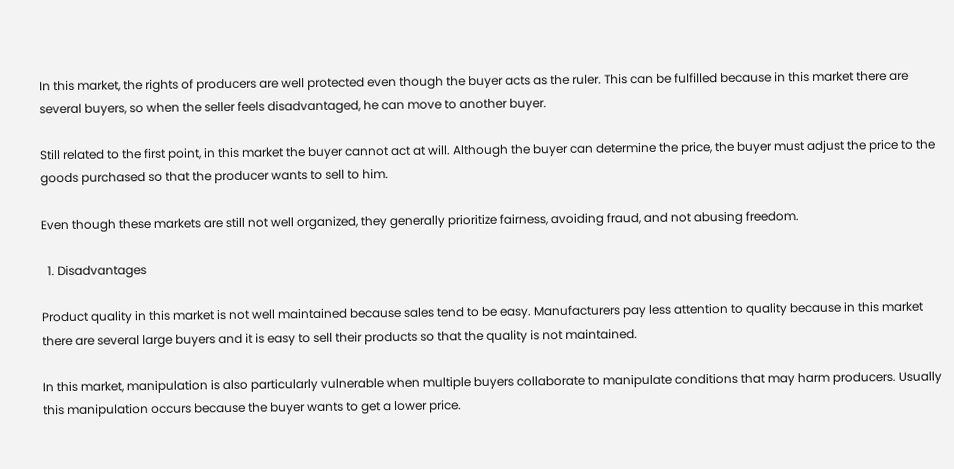In this market, the rights of producers are well protected even though the buyer acts as the ruler. This can be fulfilled because in this market there are several buyers, so when the seller feels disadvantaged, he can move to another buyer.

Still related to the first point, in this market the buyer cannot act at will. Although the buyer can determine the price, the buyer must adjust the price to the goods purchased so that the producer wants to sell to him.

Even though these markets are still not well organized, they generally prioritize fairness, avoiding fraud, and not abusing freedom.

  1. Disadvantages

Product quality in this market is not well maintained because sales tend to be easy. Manufacturers pay less attention to quality because in this market there are several large buyers and it is easy to sell their products so that the quality is not maintained.

In this market, manipulation is also particularly vulnerable when multiple buyers collaborate to manipulate conditions that may harm producers. Usually this manipulation occurs because the buyer wants to get a lower price.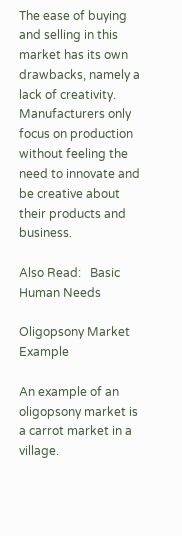The ease of buying and selling in this market has its own drawbacks, namely a lack of creativity. Manufacturers only focus on production without feeling the need to innovate and be creative about their products and business.

Also Read:   Basic Human Needs

Oligopsony Market Example

An example of an oligopsony market is a carrot market in a village.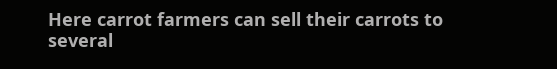Here carrot farmers can sell their carrots to several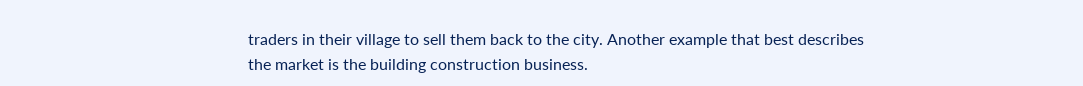traders in their village to sell them back to the city. Another example that best describes the market is the building construction business.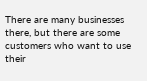There are many businesses there, but there are some customers who want to use their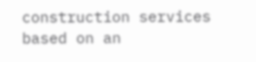construction services based on an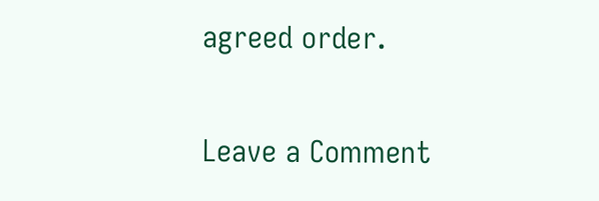agreed order.

Leave a Comment